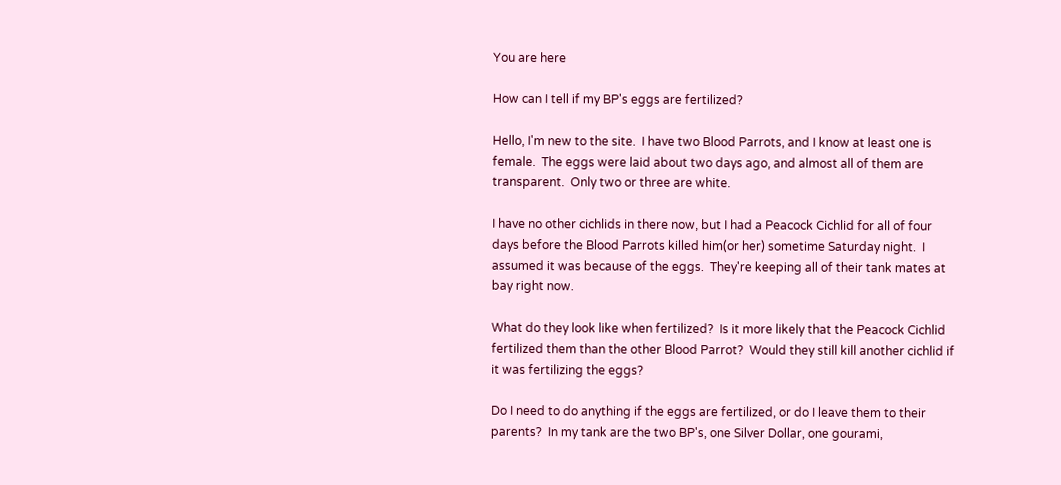You are here

How can I tell if my BP's eggs are fertilized?

Hello, I'm new to the site.  I have two Blood Parrots, and I know at least one is female.  The eggs were laid about two days ago, and almost all of them are transparent.  Only two or three are white.

I have no other cichlids in there now, but I had a Peacock Cichlid for all of four days before the Blood Parrots killed him(or her) sometime Saturday night.  I assumed it was because of the eggs.  They're keeping all of their tank mates at bay right now.

What do they look like when fertilized?  Is it more likely that the Peacock Cichlid fertilized them than the other Blood Parrot?  Would they still kill another cichlid if it was fertilizing the eggs?

Do I need to do anything if the eggs are fertilized, or do I leave them to their parents?  In my tank are the two BP's, one Silver Dollar, one gourami,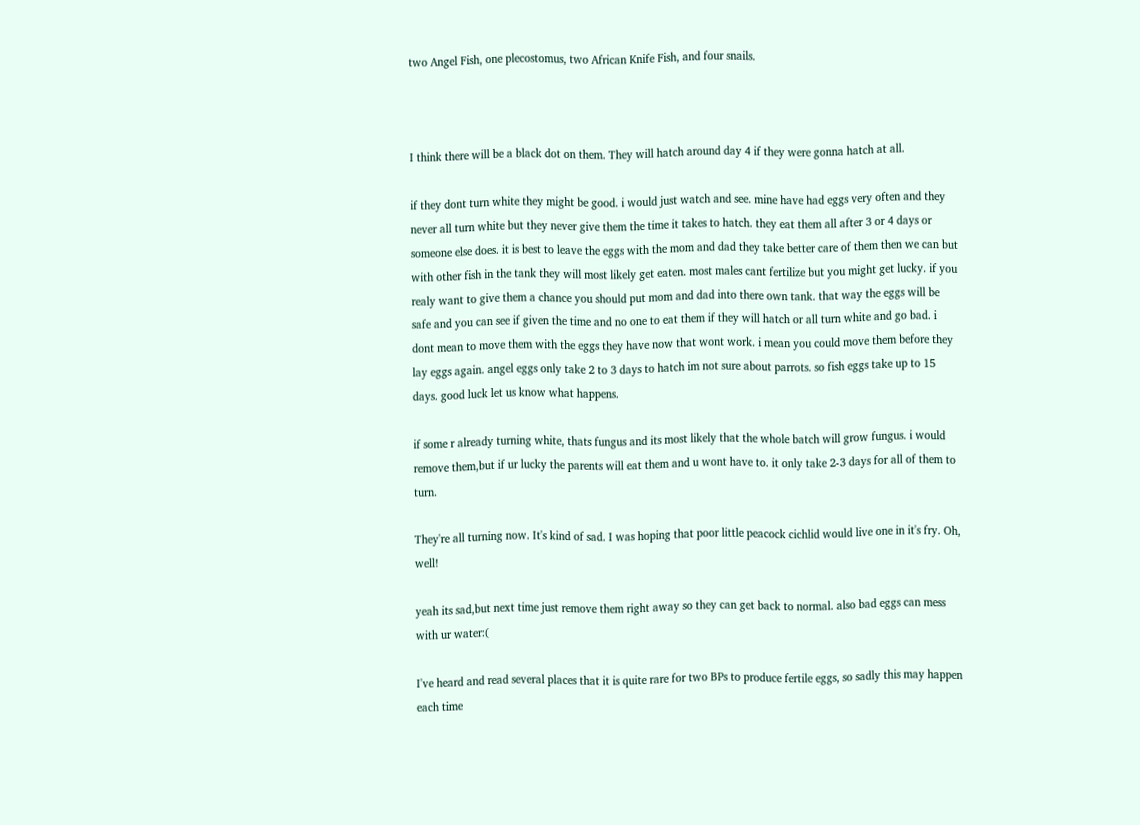two Angel Fish, one plecostomus, two African Knife Fish, and four snails.



I think there will be a black dot on them. They will hatch around day 4 if they were gonna hatch at all.

if they dont turn white they might be good. i would just watch and see. mine have had eggs very often and they never all turn white but they never give them the time it takes to hatch. they eat them all after 3 or 4 days or someone else does. it is best to leave the eggs with the mom and dad they take better care of them then we can but with other fish in the tank they will most likely get eaten. most males cant fertilize but you might get lucky. if you realy want to give them a chance you should put mom and dad into there own tank. that way the eggs will be safe and you can see if given the time and no one to eat them if they will hatch or all turn white and go bad. i dont mean to move them with the eggs they have now that wont work. i mean you could move them before they lay eggs again. angel eggs only take 2 to 3 days to hatch im not sure about parrots. so fish eggs take up to 15 days. good luck let us know what happens.

if some r already turning white, thats fungus and its most likely that the whole batch will grow fungus. i would remove them,but if ur lucky the parents will eat them and u wont have to. it only take 2-3 days for all of them to turn.

They're all turning now. It's kind of sad. I was hoping that poor little peacock cichlid would live one in it's fry. Oh, well!

yeah its sad,but next time just remove them right away so they can get back to normal. also bad eggs can mess with ur water:(

I've heard and read several places that it is quite rare for two BPs to produce fertile eggs, so sadly this may happen each time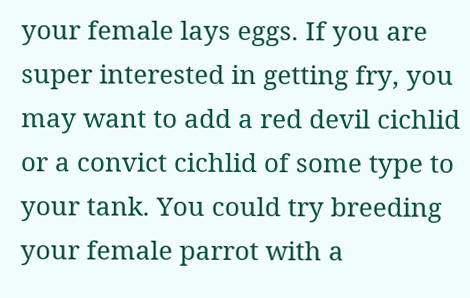your female lays eggs. If you are super interested in getting fry, you may want to add a red devil cichlid or a convict cichlid of some type to your tank. You could try breeding your female parrot with a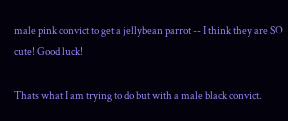male pink convict to get a jellybean parrot -- I think they are SO cute! Good luck!

Thats what I am trying to do but with a male black convict.